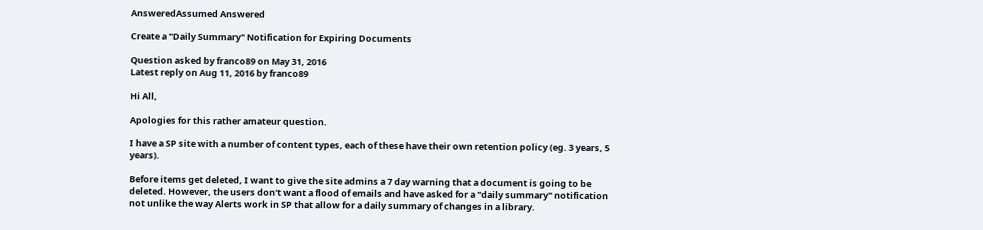AnsweredAssumed Answered

Create a "Daily Summary" Notification for Expiring Documents

Question asked by franco89 on May 31, 2016
Latest reply on Aug 11, 2016 by franco89

Hi All,

Apologies for this rather amateur question.

I have a SP site with a number of content types, each of these have their own retention policy (eg. 3 years, 5 years).

Before items get deleted, I want to give the site admins a 7 day warning that a document is going to be deleted. However, the users don't want a flood of emails and have asked for a "daily summary" notification not unlike the way Alerts work in SP that allow for a daily summary of changes in a library.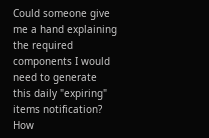Could someone give me a hand explaining the required components I would need to generate this daily "expiring" items notification? How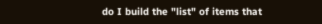do I build the "list" of items that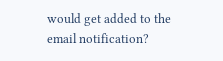would get added to the email notification?